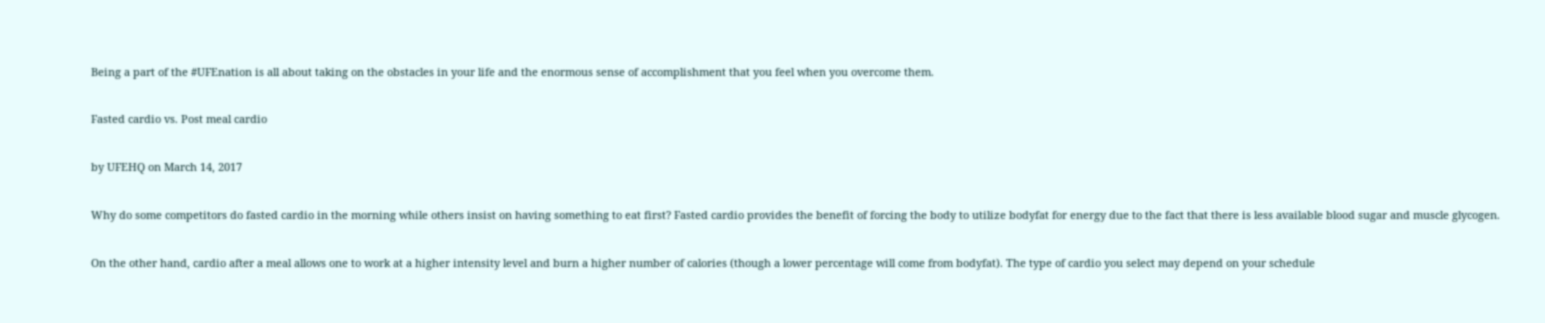Being a part of the #UFEnation is all about taking on the obstacles in your life and the enormous sense of accomplishment that you feel when you overcome them.

Fasted cardio vs. Post meal cardio

by UFEHQ on March 14, 2017

Why do some competitors do fasted cardio in the morning while others insist on having something to eat first? Fasted cardio provides the benefit of forcing the body to utilize bodyfat for energy due to the fact that there is less available blood sugar and muscle glycogen.

On the other hand, cardio after a meal allows one to work at a higher intensity level and burn a higher number of calories (though a lower percentage will come from bodyfat). The type of cardio you select may depend on your schedule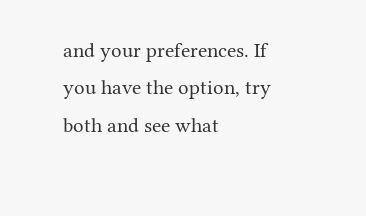and your preferences. If you have the option, try both and see what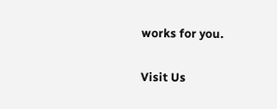works for you.

Visit Us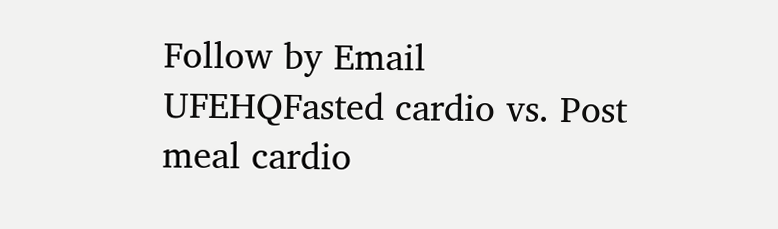Follow by Email
UFEHQFasted cardio vs. Post meal cardio